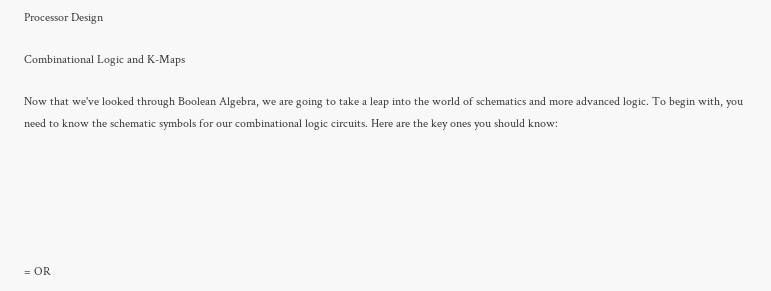Processor Design

Combinational Logic and K-Maps

Now that we've looked through Boolean Algebra, we are going to take a leap into the world of schematics and more advanced logic. To begin with, you need to know the schematic symbols for our combinational logic circuits. Here are the key ones you should know:






= OR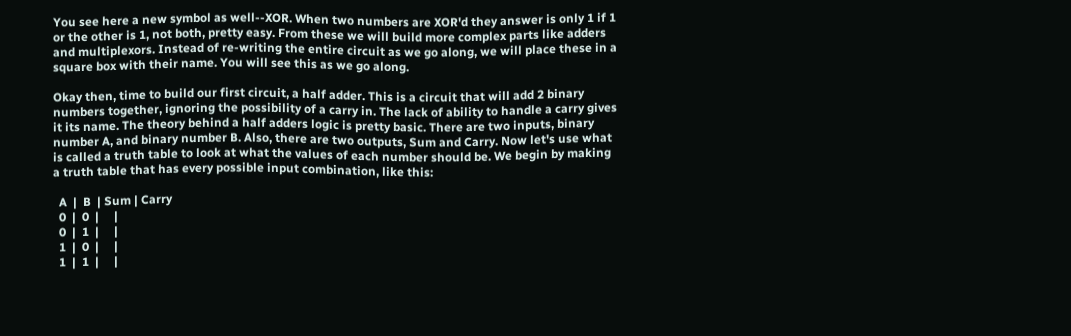You see here a new symbol as well--XOR. When two numbers are XOR'd they answer is only 1 if 1 or the other is 1, not both, pretty easy. From these we will build more complex parts like adders and multiplexors. Instead of re-writing the entire circuit as we go along, we will place these in a square box with their name. You will see this as we go along.

Okay then, time to build our first circuit, a half adder. This is a circuit that will add 2 binary numbers together, ignoring the possibility of a carry in. The lack of ability to handle a carry gives it its name. The theory behind a half adders logic is pretty basic. There are two inputs, binary number A, and binary number B. Also, there are two outputs, Sum and Carry. Now let's use what is called a truth table to look at what the values of each number should be. We begin by making a truth table that has every possible input combination, like this:

  A  |  B  | Sum | Carry
  0  |  0  |     |
  0  |  1  |     |
  1  |  0  |     |
  1  |  1  |     |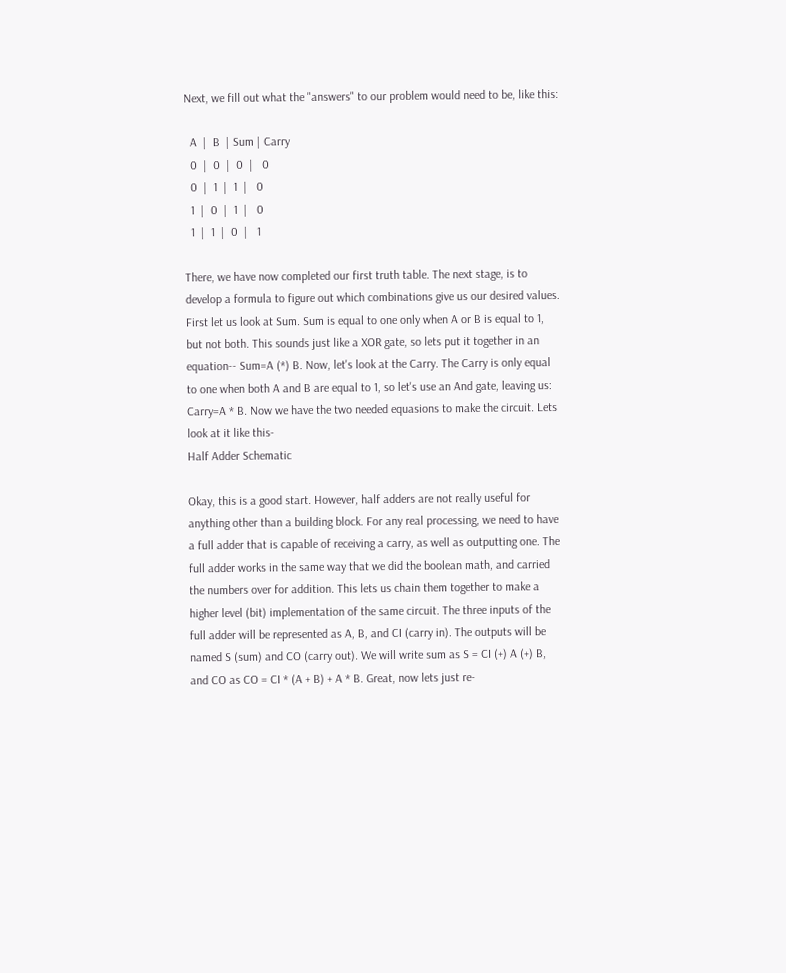Next, we fill out what the "answers" to our problem would need to be, like this:

  A  |  B  | Sum | Carry
  0  |  0  |  0  |   0
  0  |  1  |  1  |   0
  1  |  0  |  1  |   0
  1  |  1  |  0  |   1

There, we have now completed our first truth table. The next stage, is to develop a formula to figure out which combinations give us our desired values. First let us look at Sum. Sum is equal to one only when A or B is equal to 1, but not both. This sounds just like a XOR gate, so lets put it together in an equation-- Sum=A (*) B. Now, let's look at the Carry. The Carry is only equal to one when both A and B are equal to 1, so let's use an And gate, leaving us: Carry=A * B. Now we have the two needed equasions to make the circuit. Lets look at it like this-
Half Adder Schematic

Okay, this is a good start. However, half adders are not really useful for anything other than a building block. For any real processing, we need to have a full adder that is capable of receiving a carry, as well as outputting one. The full adder works in the same way that we did the boolean math, and carried the numbers over for addition. This lets us chain them together to make a higher level (bit) implementation of the same circuit. The three inputs of the full adder will be represented as A, B, and CI (carry in). The outputs will be named S (sum) and CO (carry out). We will write sum as S = CI (+) A (+) B, and CO as CO = CI * (A + B) + A * B. Great, now lets just re-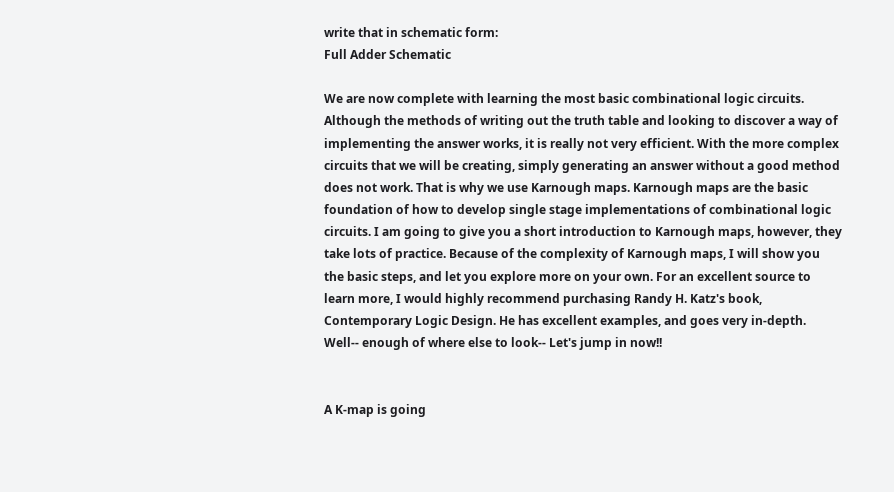write that in schematic form:
Full Adder Schematic

We are now complete with learning the most basic combinational logic circuits. Although the methods of writing out the truth table and looking to discover a way of implementing the answer works, it is really not very efficient. With the more complex circuits that we will be creating, simply generating an answer without a good method does not work. That is why we use Karnough maps. Karnough maps are the basic foundation of how to develop single stage implementations of combinational logic circuits. I am going to give you a short introduction to Karnough maps, however, they take lots of practice. Because of the complexity of Karnough maps, I will show you the basic steps, and let you explore more on your own. For an excellent source to learn more, I would highly recommend purchasing Randy H. Katz's book, Contemporary Logic Design. He has excellent examples, and goes very in-depth. Well-- enough of where else to look-- Let's jump in now!!


A K-map is going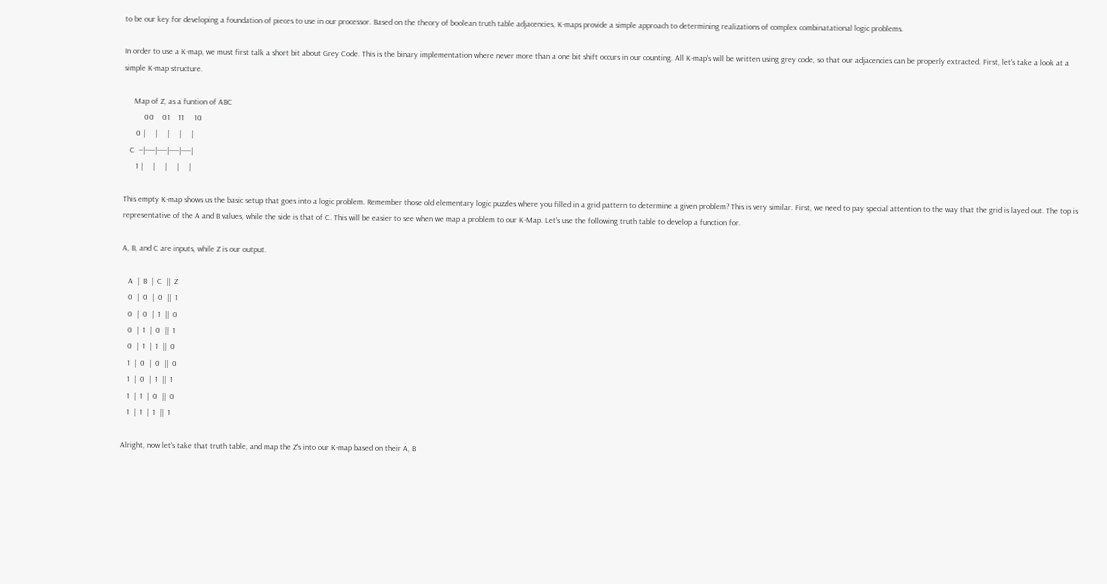to be our key for developing a foundation of pieces to use in our processor. Based on the theory of boolean truth table adjacencies, K-maps provide a simple approach to determining realizations of complex combinatational logic problems.

In order to use a K-map, we must first talk a short bit about Grey Code. This is the binary implementation where never more than a one bit shift occurs in our counting. All K-map's will be written using grey code, so that our adjacencies can be properly extracted. First, let's take a look at a simple K-map structure.

     Map of Z, as a funtion of ABC
          00    01    11     10
      0 |     |     |     |     |
   C  --|-----|-----|-----|-----|
      1 |     |     |     |     |

This empty K-map shows us the basic setup that goes into a logic problem. Remember those old elementary logic puzzles where you filled in a grid pattern to determine a given problem? This is very similar. First, we need to pay special attention to the way that the grid is layed out. The top is representative of the A and B values, while the side is that of C. This will be easier to see when we map a problem to our K-Map. Let's use the following truth table to develop a function for.

A, B, and C are inputs, while Z is our output.

   A  |  B  |  C  ||  Z
   0  |  0  |  0  ||  1
   0  |  0  |  1  ||  0
   0  |  1  |  0  ||  1
   0  |  1  |  1  ||  0
   1  |  0  |  0  ||  0
   1  |  0  |  1  ||  1
   1  |  1  |  0  ||  0
   1  |  1  |  1  ||  1

Alright, now let's take that truth table, and map the Z's into our K-map based on their A, B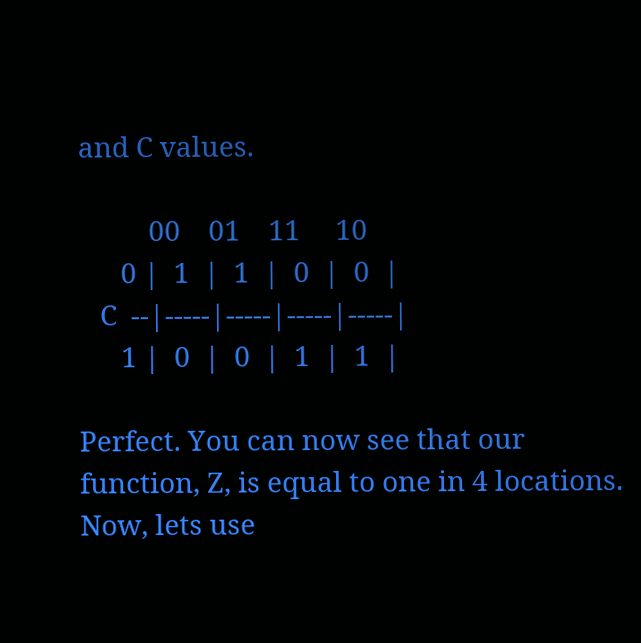and C values.

          00    01    11     10
      0 |  1  |  1  |  0  |  0  |
   C  --|-----|-----|-----|-----|
      1 |  0  |  0  |  1  |  1  |

Perfect. You can now see that our function, Z, is equal to one in 4 locations. Now, lets use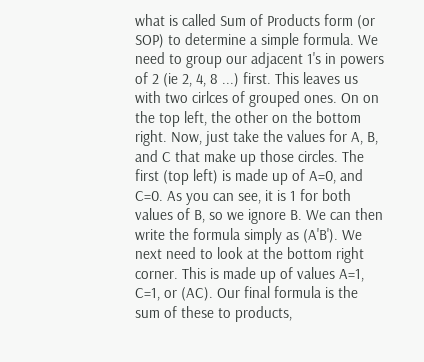what is called Sum of Products form (or SOP) to determine a simple formula. We need to group our adjacent 1's in powers of 2 (ie 2, 4, 8 ...) first. This leaves us with two cirlces of grouped ones. On on the top left, the other on the bottom right. Now, just take the values for A, B, and C that make up those circles. The first (top left) is made up of A=0, and C=0. As you can see, it is 1 for both values of B, so we ignore B. We can then write the formula simply as (A'B'). We next need to look at the bottom right corner. This is made up of values A=1, C=1, or (AC). Our final formula is the sum of these to products,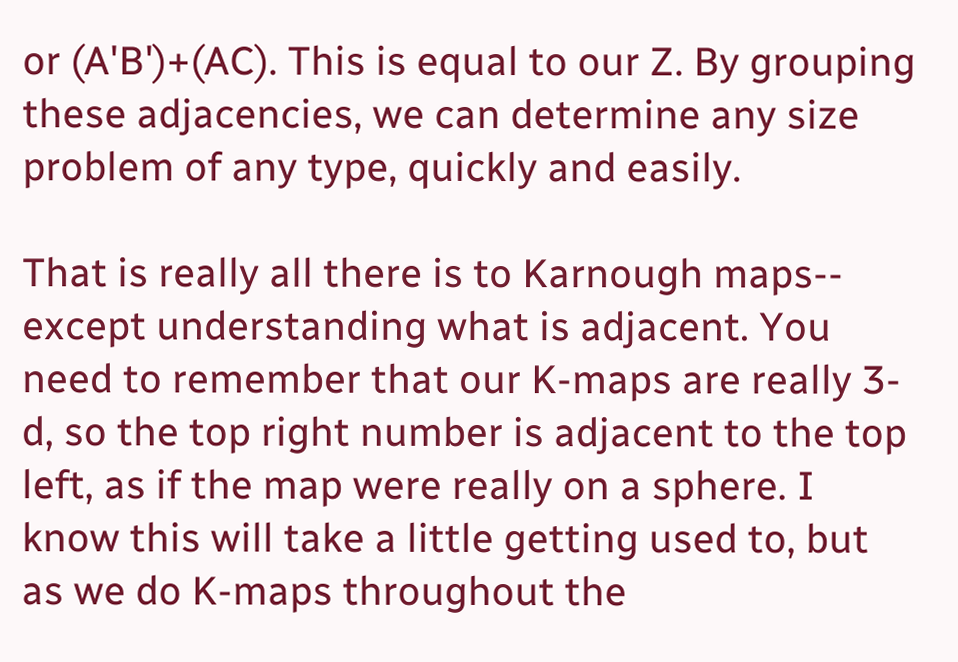or (A'B')+(AC). This is equal to our Z. By grouping these adjacencies, we can determine any size problem of any type, quickly and easily.

That is really all there is to Karnough maps-- except understanding what is adjacent. You need to remember that our K-maps are really 3-d, so the top right number is adjacent to the top left, as if the map were really on a sphere. I know this will take a little getting used to, but as we do K-maps throughout the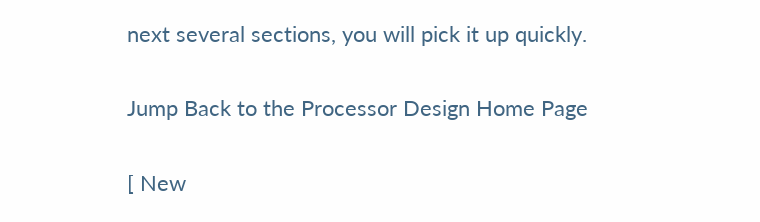next several sections, you will pick it up quickly.

Jump Back to the Processor Design Home Page

[ New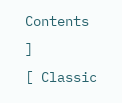Contents ]
[ Classic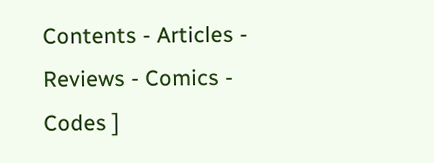Contents - Articles - Reviews - Comics - Codes ]